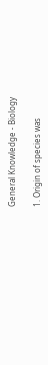General Knowledge - Biology

1. Origin of species was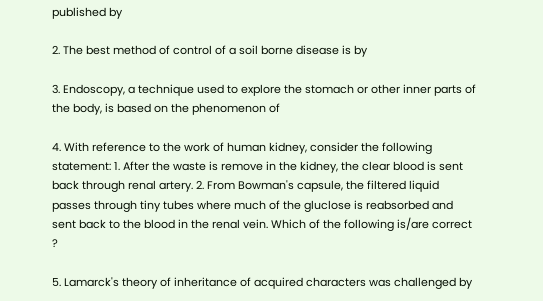published by

2. The best method of control of a soil borne disease is by

3. Endoscopy, a technique used to explore the stomach or other inner parts of the body, is based on the phenomenon of

4. With reference to the work of human kidney, consider the following statement: 1. After the waste is remove in the kidney, the clear blood is sent back through renal artery. 2. From Bowman's capsule, the filtered liquid passes through tiny tubes where much of the gluclose is reabsorbed and sent back to the blood in the renal vein. Which of the following is/are correct ?

5. Lamarck's theory of inheritance of acquired characters was challenged by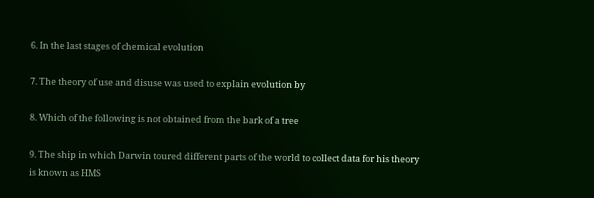6. In the last stages of chemical evolution

7. The theory of use and disuse was used to explain evolution by

8. Which of the following is not obtained from the bark of a tree

9. The ship in which Darwin toured different parts of the world to collect data for his theory is known as HMS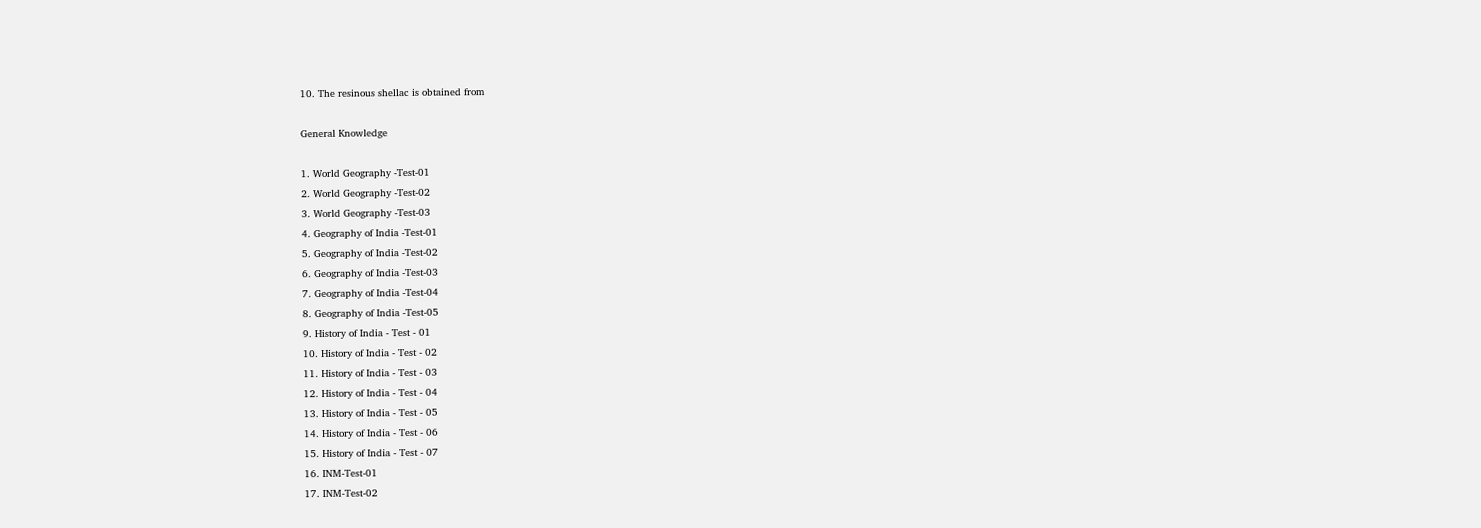10. The resinous shellac is obtained from

General Knowledge

1. World Geography -Test-01
2. World Geography -Test-02
3. World Geography -Test-03
4. Geography of India -Test-01
5. Geography of India -Test-02
6. Geography of India -Test-03
7. Geography of India -Test-04
8. Geography of India -Test-05
9. History of India - Test - 01
10. History of India - Test - 02
11. History of India - Test - 03
12. History of India - Test - 04
13. History of India - Test - 05
14. History of India - Test - 06
15. History of India - Test - 07
16. INM-Test-01
17. INM-Test-02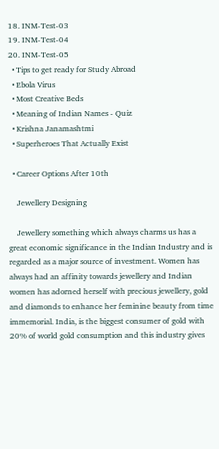18. INM-Test-03
19. INM-Test-04
20. INM-Test-05
  • Tips to get ready for Study Abroad
  • Ebola Virus
  • Most Creative Beds
  • Meaning of Indian Names - Quiz
  • Krishna Janamashtmi
  • Superheroes That Actually Exist

  • Career Options After 10th

    Jewellery Designing

    Jewellery something which always charms us has a great economic significance in the Indian Industry and is regarded as a major source of investment. Women has always had an affinity towards jewellery and Indian women has adorned herself with precious jewellery, gold and diamonds to enhance her feminine beauty from time immemorial. India, is the biggest consumer of gold with 20% of world gold consumption and this industry gives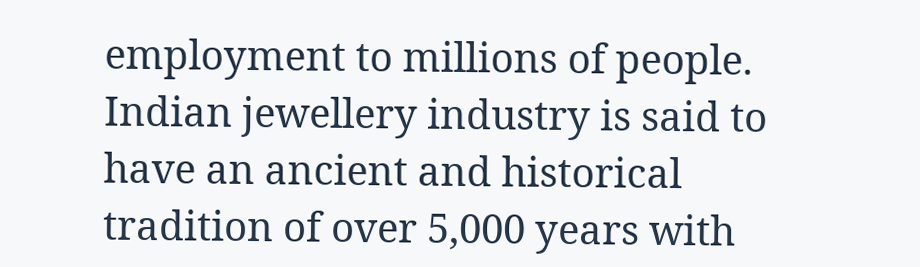employment to millions of people. Indian jewellery industry is said to have an ancient and historical tradition of over 5,000 years with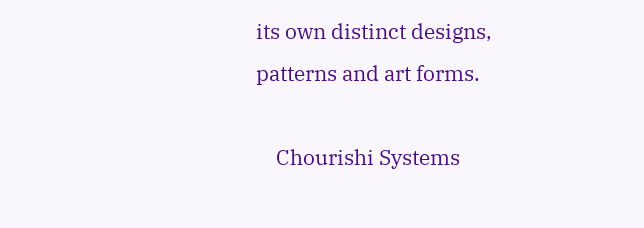its own distinct designs, patterns and art forms.

    Chourishi Systems